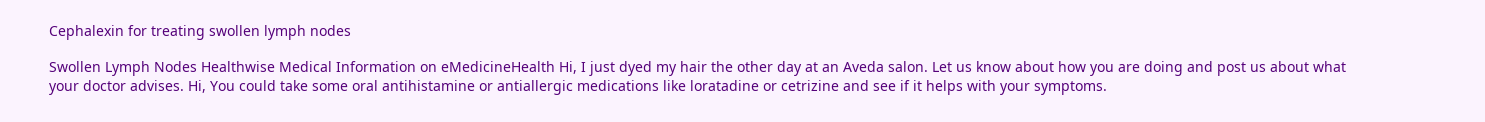Cephalexin for treating swollen lymph nodes

Swollen Lymph Nodes Healthwise Medical Information on eMedicineHealth Hi, I just dyed my hair the other day at an Aveda salon. Let us know about how you are doing and post us about what your doctor advises. Hi, You could take some oral antihistamine or antiallergic medications like loratadine or cetrizine and see if it helps with your symptoms.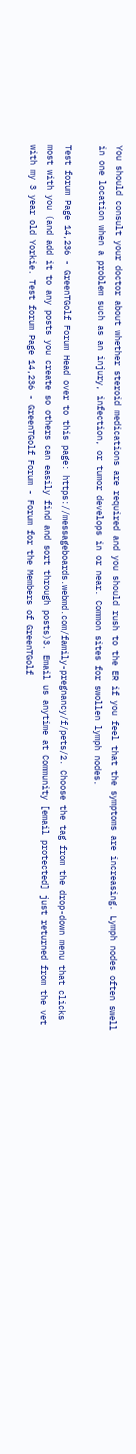You should consult your doctor about whether steroid medications are required and you should rush to the ER if you feel that the symptoms are increasing. Lymph nodes often swell in one location when a problem such as an injury, infection, or tumor develops in or near. Common sites for swollen lymph nodes.

Test forum Page 14,236 - GreenTGolf Forum Head over to this page: https://messageboards.webmd.com/family-pregnancy/f/pets/2. Choose the tag from the drop-down menu that clicks most with you (and add it to any posts you create so others can easily find and sort through posts)3. Email us anytime at Community [email protected] just returned from the vet with my 3 year old Yorkie. Test forum Page 14,236 - GreenTGolf Forum - Forum for the Members of GreenTGolf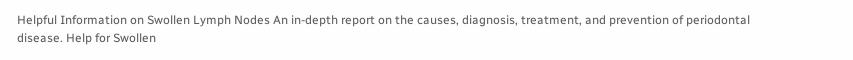Helpful Information on Swollen Lymph Nodes An in-depth report on the causes, diagnosis, treatment, and prevention of periodontal disease. Help for Swollen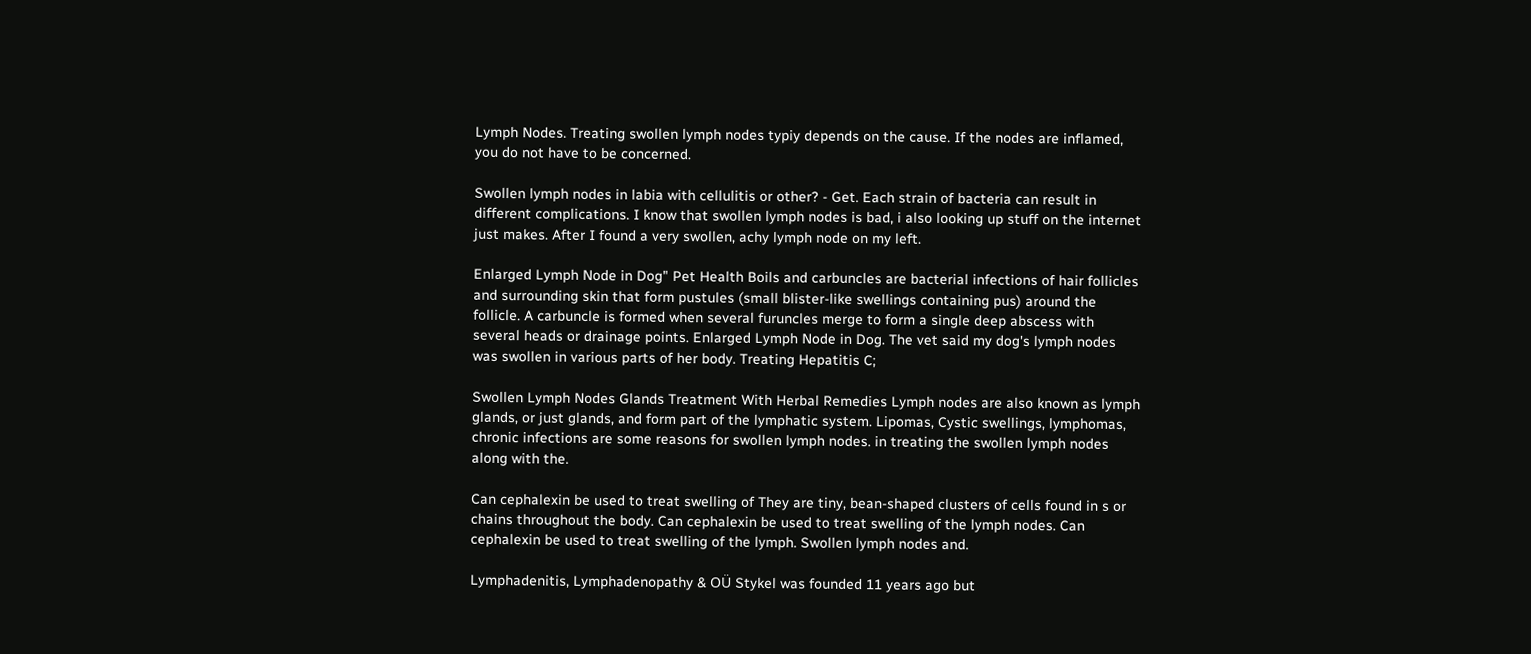Lymph Nodes. Treating swollen lymph nodes typiy depends on the cause. If the nodes are inflamed, you do not have to be concerned.

Swollen lymph nodes in labia with cellulitis or other? - Get. Each strain of bacteria can result in different complications. I know that swollen lymph nodes is bad, i also looking up stuff on the internet just makes. After I found a very swollen, achy lymph node on my left.

Enlarged Lymph Node in Dog" Pet Health Boils and carbuncles are bacterial infections of hair follicles and surrounding skin that form pustules (small blister-like swellings containing pus) around the follicle. A carbuncle is formed when several furuncles merge to form a single deep abscess with several heads or drainage points. Enlarged Lymph Node in Dog. The vet said my dog's lymph nodes was swollen in various parts of her body. Treating Hepatitis C;

Swollen Lymph Nodes Glands Treatment With Herbal Remedies Lymph nodes are also known as lymph glands, or just glands, and form part of the lymphatic system. Lipomas, Cystic swellings, lymphomas, chronic infections are some reasons for swollen lymph nodes. in treating the swollen lymph nodes along with the.

Can cephalexin be used to treat swelling of They are tiny, bean-shaped clusters of cells found in s or chains throughout the body. Can cephalexin be used to treat swelling of the lymph nodes. Can cephalexin be used to treat swelling of the lymph. Swollen lymph nodes and.

Lymphadenitis, Lymphadenopathy & OÜ Stykel was founded 11 years ago but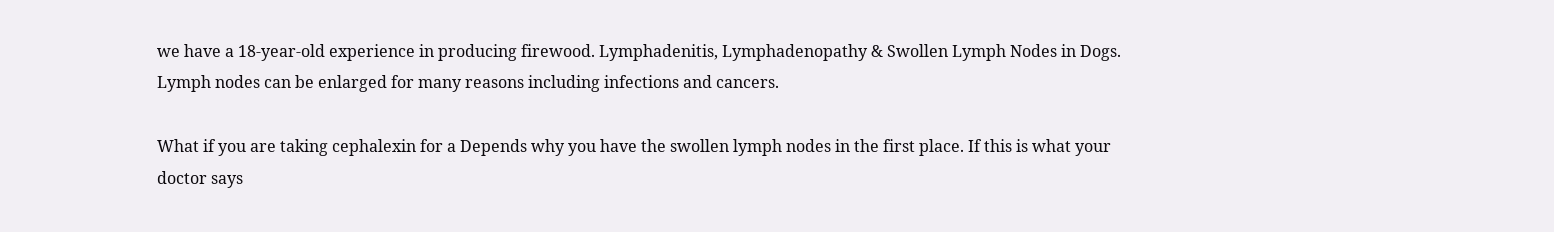we have a 18-year-old experience in producing firewood. Lymphadenitis, Lymphadenopathy & Swollen Lymph Nodes in Dogs. Lymph nodes can be enlarged for many reasons including infections and cancers.

What if you are taking cephalexin for a Depends why you have the swollen lymph nodes in the first place. If this is what your doctor says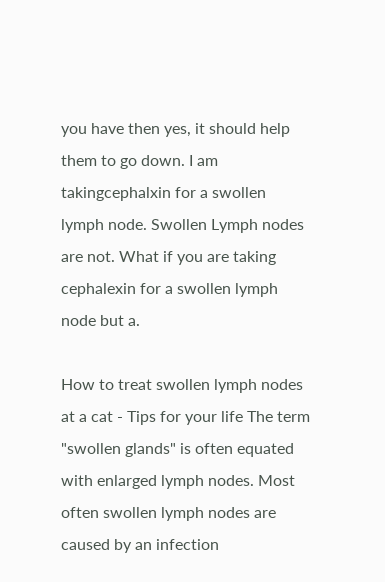you have then yes, it should help them to go down. I am takingcephalxin for a swollen lymph node. Swollen Lymph nodes are not. What if you are taking cephalexin for a swollen lymph node but a.

How to treat swollen lymph nodes at a cat - Tips for your life The term "swollen glands" is often equated with enlarged lymph nodes. Most often swollen lymph nodes are caused by an infection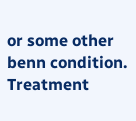or some other benn condition. Treatment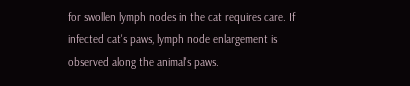for swollen lymph nodes in the cat requires care. If infected cat's paws, lymph node enlargement is observed along the animal's paws.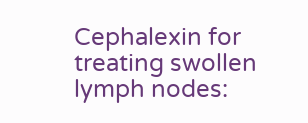Cephalexin for treating swollen lymph nodes: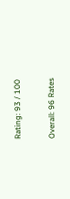Rating: 93 / 100

Overall: 96 Rates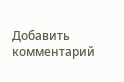Добавить комментарий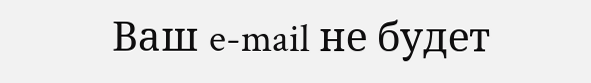Ваш e-mail не будет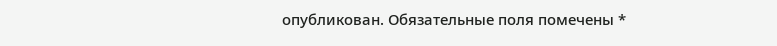опубликован. Обязательные поля помечены *